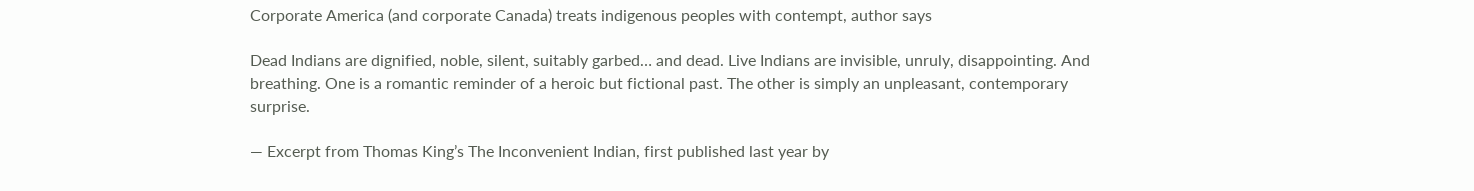Corporate America (and corporate Canada) treats indigenous peoples with contempt, author says

Dead Indians are dignified, noble, silent, suitably garbed… and dead. Live Indians are invisible, unruly, disappointing. And breathing. One is a romantic reminder of a heroic but fictional past. The other is simply an unpleasant, contemporary surprise.

— Excerpt from Thomas King’s The Inconvenient Indian, first published last year by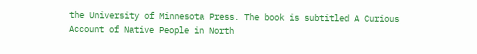the University of Minnesota Press. The book is subtitled A Curious Account of Native People in North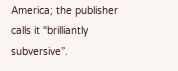America; the publisher calls it “brilliantly subversive”.